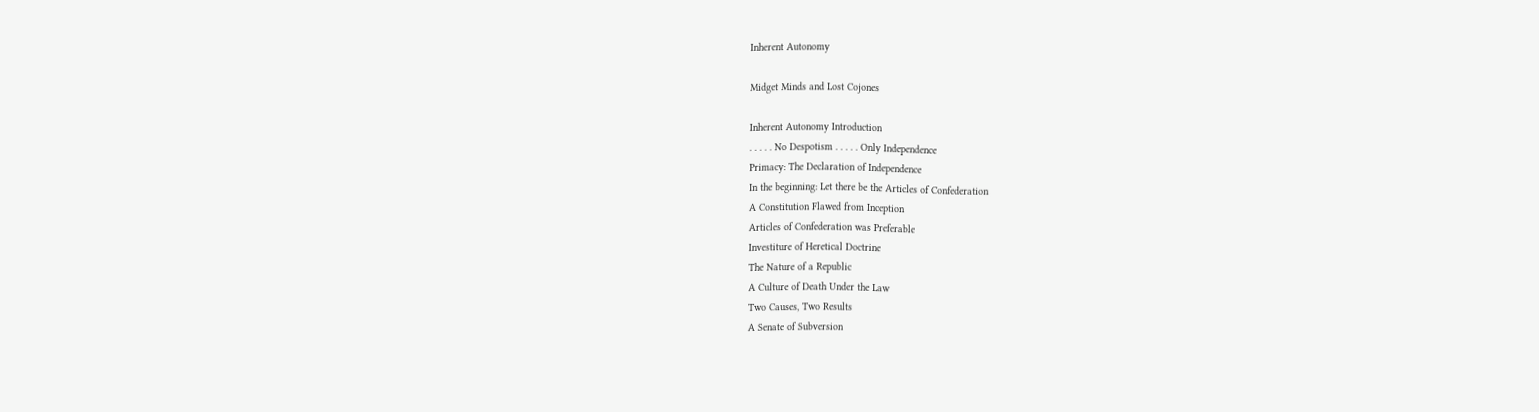Inherent Autonomy

Midget Minds and Lost Cojones

Inherent Autonomy Introduction
. . . . . No Despotism . . . . . Only Independence
Primacy: The Declaration of Independence
In the beginning: Let there be the Articles of Confederation
A Constitution Flawed from Inception
Articles of Confederation was Preferable
Investiture of Heretical Doctrine
The Nature of a Republic
A Culture of Death Under the Law
Two Causes, Two Results
A Senate of Subversion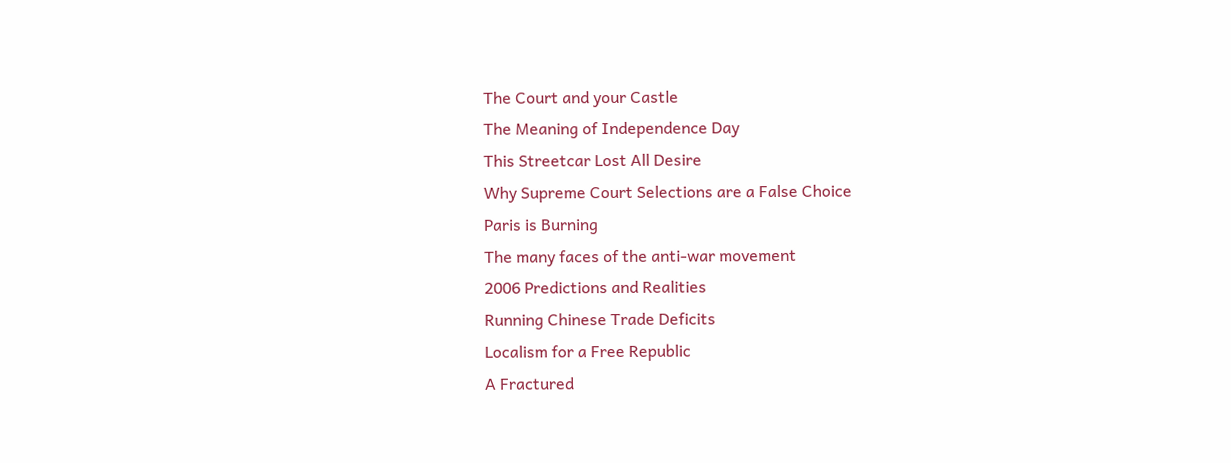The Court and your Castle
The Meaning of Independence Day
This Streetcar Lost All Desire
Why Supreme Court Selections are a False Choice
Paris is Burning
The many faces of the anti-war movement
2006 Predictions and Realities
Running Chinese Trade Deficits
Localism for a Free Republic
A Fractured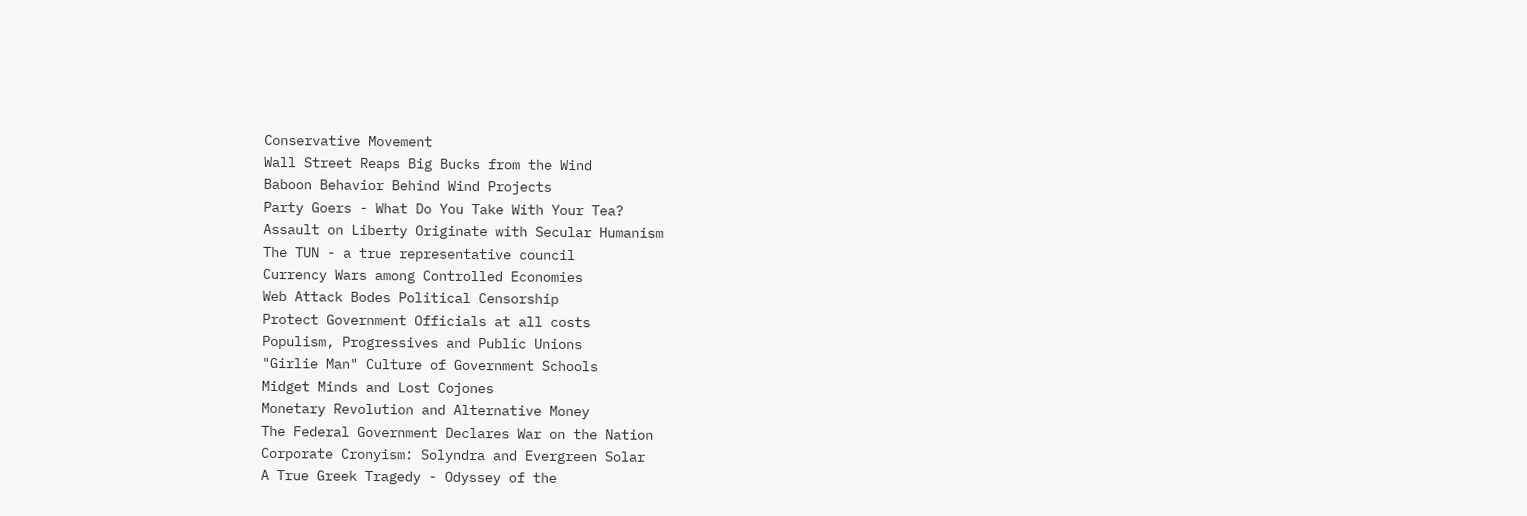Conservative Movement
Wall Street Reaps Big Bucks from the Wind
Baboon Behavior Behind Wind Projects
Party Goers - What Do You Take With Your Tea?
Assault on Liberty Originate with Secular Humanism
The TUN - a true representative council
Currency Wars among Controlled Economies
Web Attack Bodes Political Censorship
Protect Government Officials at all costs
Populism, Progressives and Public Unions
"Girlie Man" Culture of Government Schools
Midget Minds and Lost Cojones
Monetary Revolution and Alternative Money
The Federal Government Declares War on the Nation
Corporate Cronyism: Solyndra and Evergreen Solar
A True Greek Tragedy - Odyssey of the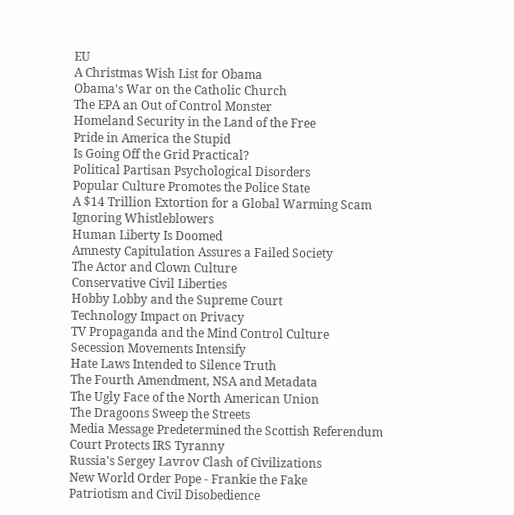EU
A Christmas Wish List for Obama
Obama's War on the Catholic Church
The EPA an Out of Control Monster
Homeland Security in the Land of the Free
Pride in America the Stupid
Is Going Off the Grid Practical?
Political Partisan Psychological Disorders
Popular Culture Promotes the Police State
A $14 Trillion Extortion for a Global Warming Scam
Ignoring Whistleblowers
Human Liberty Is Doomed
Amnesty Capitulation Assures a Failed Society
The Actor and Clown Culture
Conservative Civil Liberties
Hobby Lobby and the Supreme Court
Technology Impact on Privacy
TV Propaganda and the Mind Control Culture
Secession Movements Intensify
Hate Laws Intended to Silence Truth
The Fourth Amendment, NSA and Metadata
The Ugly Face of the North American Union
The Dragoons Sweep the Streets
Media Message Predetermined the Scottish Referendum
Court Protects IRS Tyranny
Russia's Sergey Lavrov Clash of Civilizations
New World Order Pope - Frankie the Fake
Patriotism and Civil Disobedience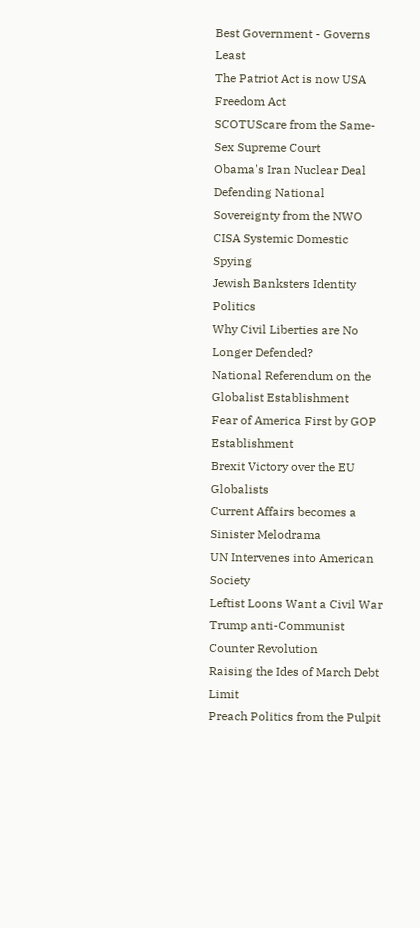Best Government - Governs Least
The Patriot Act is now USA Freedom Act
SCOTUScare from the Same-Sex Supreme Court
Obama's Iran Nuclear Deal
Defending National Sovereignty from the NWO
CISA Systemic Domestic Spying
Jewish Banksters Identity Politics
Why Civil Liberties are No Longer Defended?
National Referendum on the Globalist Establishment
Fear of America First by GOP Establishment
Brexit Victory over the EU Globalists
Current Affairs becomes a Sinister Melodrama
UN Intervenes into American Society
Leftist Loons Want a Civil War
Trump anti-Communist Counter Revolution
Raising the Ides of March Debt Limit
Preach Politics from the Pulpit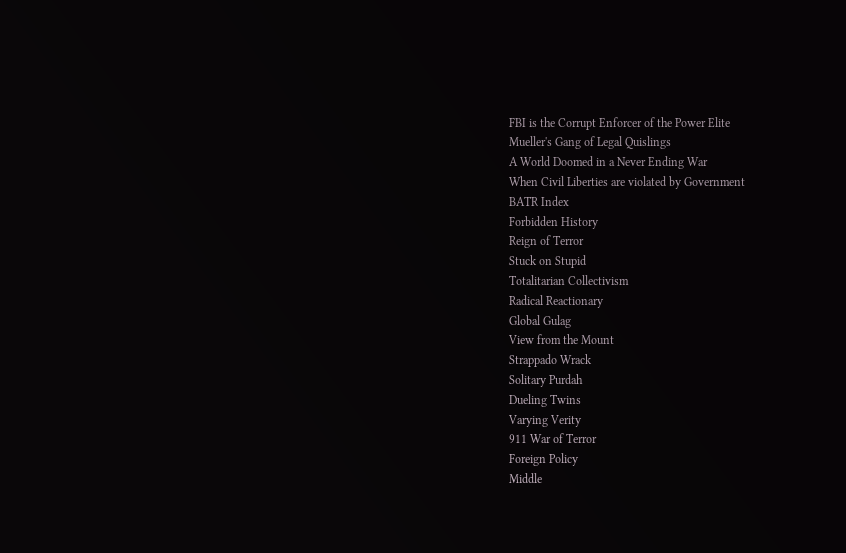FBI is the Corrupt Enforcer of the Power Elite
Mueller's Gang of Legal Quislings
A World Doomed in a Never Ending War
When Civil Liberties are violated by Government
BATR Index
Forbidden History
Reign of Terror
Stuck on Stupid
Totalitarian Collectivism
Radical Reactionary
Global Gulag
View from the Mount
Strappado Wrack
Solitary Purdah
Dueling Twins
Varying Verity
911 War of Terror
Foreign Policy
Middle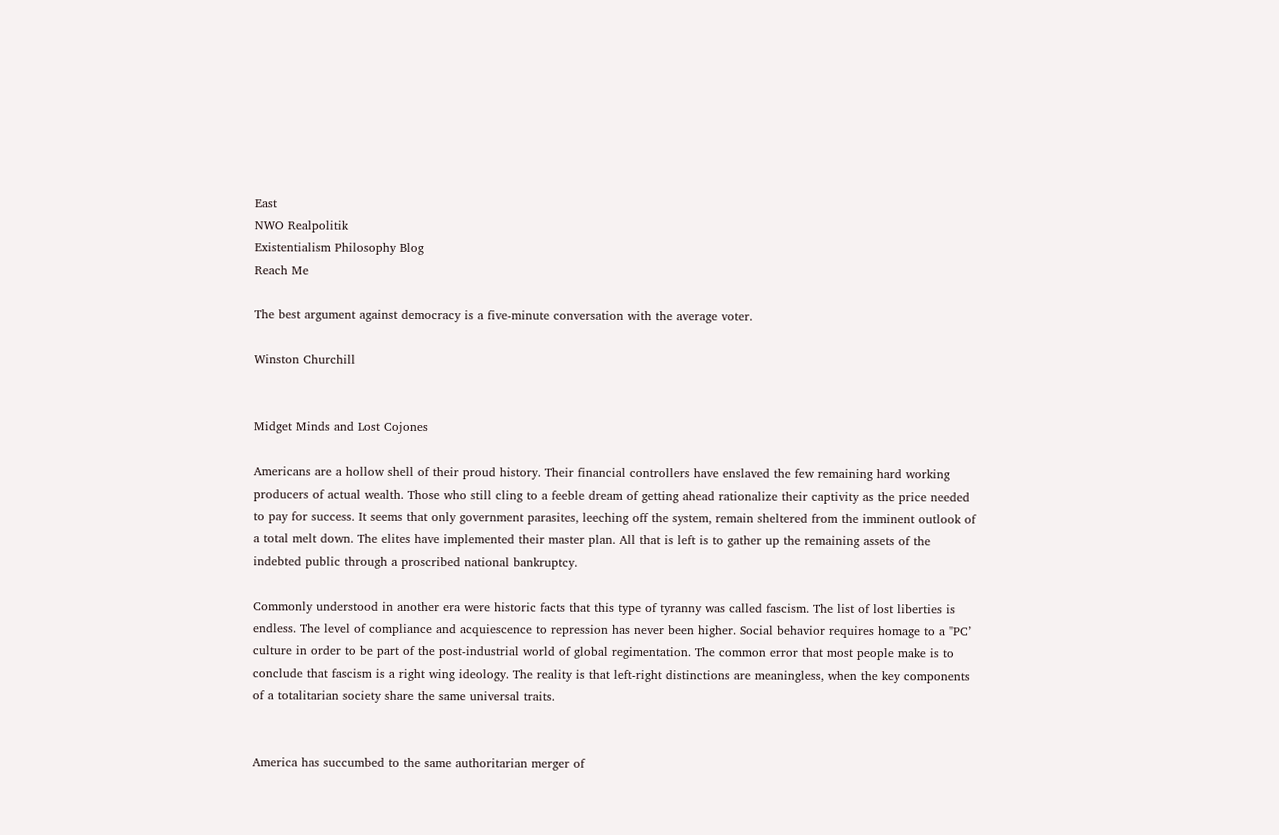East
NWO Realpolitik
Existentialism Philosophy Blog
Reach Me

The best argument against democracy is a five-minute conversation with the average voter.

Winston Churchill


Midget Minds and Lost Cojones

Americans are a hollow shell of their proud history. Their financial controllers have enslaved the few remaining hard working producers of actual wealth. Those who still cling to a feeble dream of getting ahead rationalize their captivity as the price needed to pay for success. It seems that only government parasites, leeching off the system, remain sheltered from the imminent outlook of a total melt down. The elites have implemented their master plan. All that is left is to gather up the remaining assets of the indebted public through a proscribed national bankruptcy.

Commonly understood in another era were historic facts that this type of tyranny was called fascism. The list of lost liberties is endless. The level of compliance and acquiescence to repression has never been higher. Social behavior requires homage to a "PC’ culture in order to be part of the post-industrial world of global regimentation. The common error that most people make is to conclude that fascism is a right wing ideology. The reality is that left-right distinctions are meaningless, when the key components of a totalitarian society share the same universal traits.


America has succumbed to the same authoritarian merger of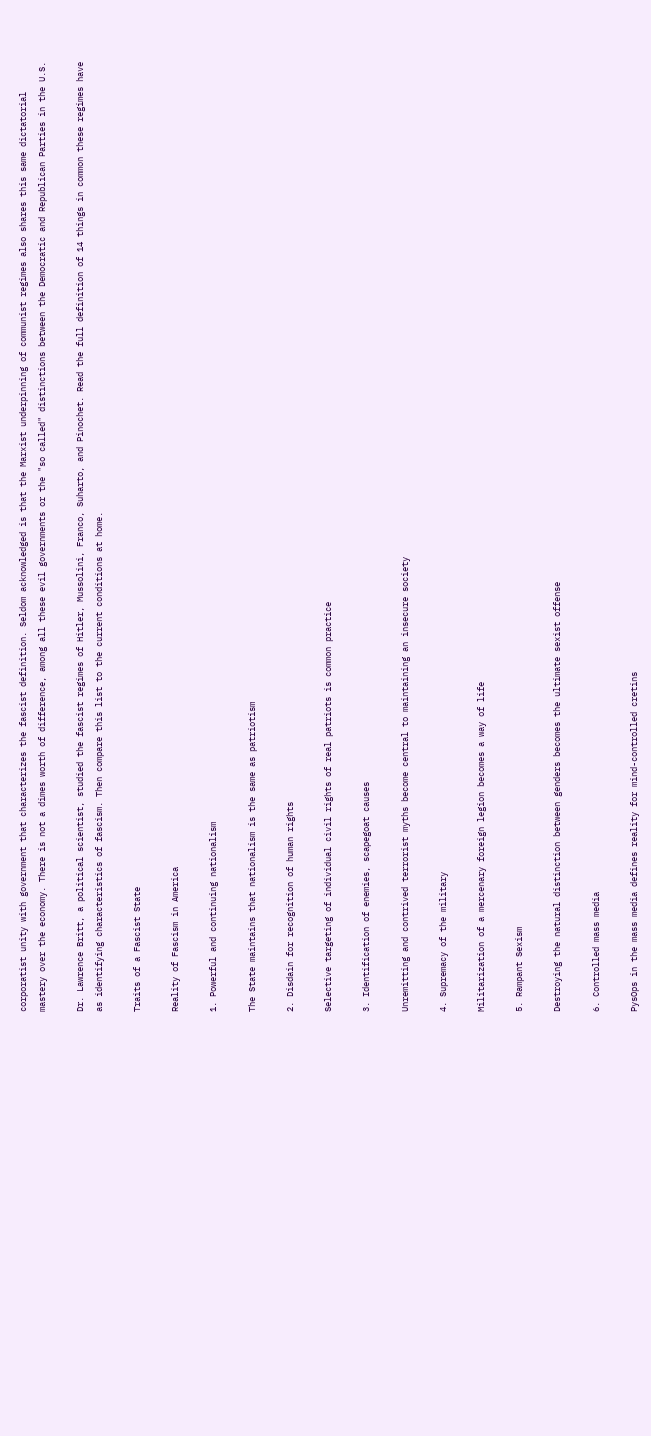corporatist unity with government that characterizes the fascist definition. Seldom acknowledged is that the Marxist underpinning of communist regimes also shares this same dictatorial mastery over the economy. There is not a dimes worth of difference, among all these evil governments or the "so called" distinctions between the Democratic and Republican Parties in the U.S.

Dr. Lawrence Britt, a political scientist, studied the fascist regimes of Hitler, Mussolini, Franco, Suharto, and Pinochet. Read the full definition of 14 things in common these regimes have as identifying characteristics of fascism. Then compare this list to the current conditions at home.

Traits of a Fascist State

Reality of Fascism in America

1. Powerful and continuing nationalism

The State maintains that nationalism is the same as patriotism

2. Disdain for recognition of human rights

Selective targeting of individual civil rights of real patriots is common practice

3. Identification of enemies, scapegoat causes

Unremitting and contrived terrorist myths become central to maintaining an insecure society

4. Supremacy of the military

Militarization of a mercenary foreign legion becomes a way of life

5. Rampant Sexism

Destroying the natural distinction between genders becomes the ultimate sexist offense

6. Controlled mass media

PysOps in the mass media defines reality for mind-controlled cretins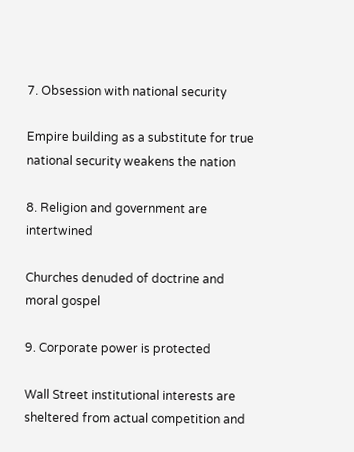7. Obsession with national security

Empire building as a substitute for true national security weakens the nation

8. Religion and government are intertwined

Churches denuded of doctrine and moral gospel

9. Corporate power is protected

Wall Street institutional interests are sheltered from actual competition and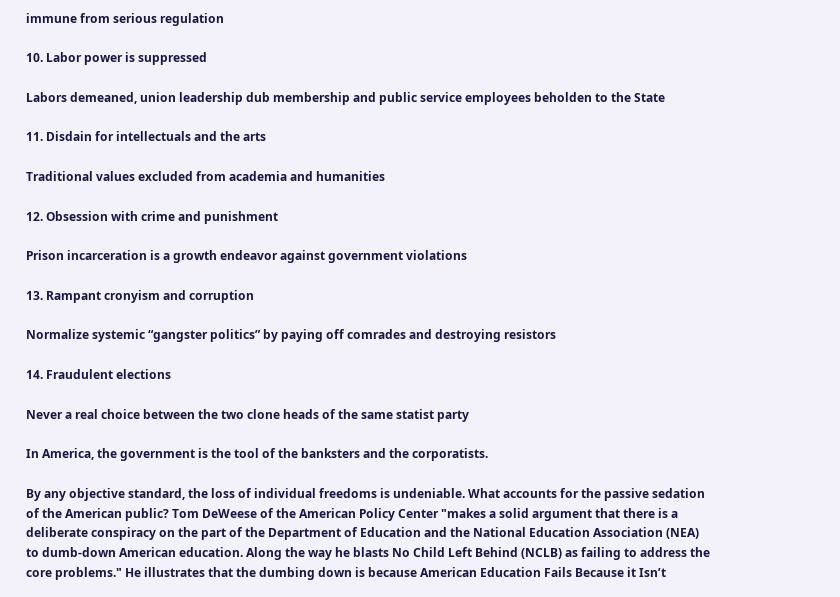immune from serious regulation

10. Labor power is suppressed

Labors demeaned, union leadership dub membership and public service employees beholden to the State

11. Disdain for intellectuals and the arts

Traditional values excluded from academia and humanities

12. Obsession with crime and punishment

Prison incarceration is a growth endeavor against government violations

13. Rampant cronyism and corruption

Normalize systemic “gangster politics” by paying off comrades and destroying resistors

14. Fraudulent elections

Never a real choice between the two clone heads of the same statist party

In America, the government is the tool of the banksters and the corporatists.

By any objective standard, the loss of individual freedoms is undeniable. What accounts for the passive sedation of the American public? Tom DeWeese of the American Policy Center "makes a solid argument that there is a deliberate conspiracy on the part of the Department of Education and the National Education Association (NEA) to dumb-down American education. Along the way he blasts No Child Left Behind (NCLB) as failing to address the core problems." He illustrates that the dumbing down is because American Education Fails Because it Isn’t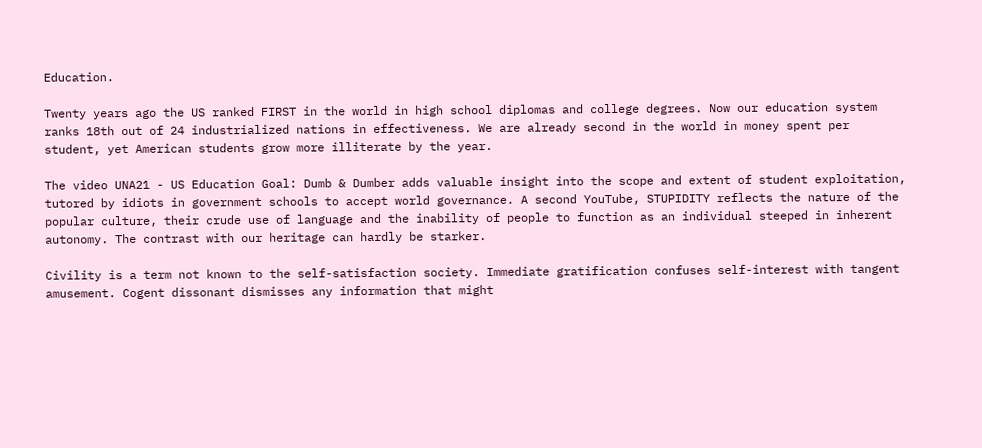Education.

Twenty years ago the US ranked FIRST in the world in high school diplomas and college degrees. Now our education system ranks 18th out of 24 industrialized nations in effectiveness. We are already second in the world in money spent per student, yet American students grow more illiterate by the year.

The video UNA21 - US Education Goal: Dumb & Dumber adds valuable insight into the scope and extent of student exploitation, tutored by idiots in government schools to accept world governance. A second YouTube, STUPIDITY reflects the nature of the popular culture, their crude use of language and the inability of people to function as an individual steeped in inherent autonomy. The contrast with our heritage can hardly be starker.

Civility is a term not known to the self-satisfaction society. Immediate gratification confuses self-interest with tangent amusement. Cogent dissonant dismisses any information that might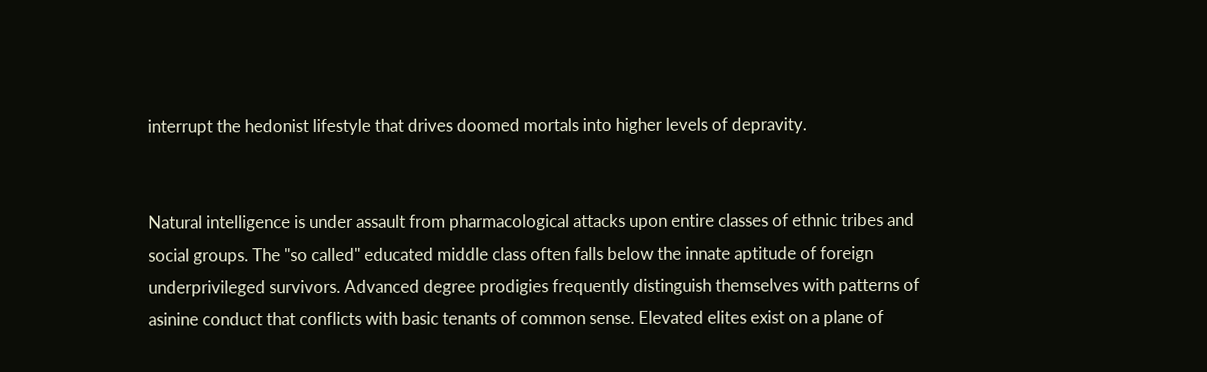interrupt the hedonist lifestyle that drives doomed mortals into higher levels of depravity.


Natural intelligence is under assault from pharmacological attacks upon entire classes of ethnic tribes and social groups. The "so called" educated middle class often falls below the innate aptitude of foreign underprivileged survivors. Advanced degree prodigies frequently distinguish themselves with patterns of asinine conduct that conflicts with basic tenants of common sense. Elevated elites exist on a plane of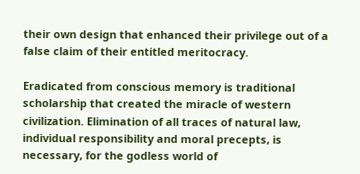their own design that enhanced their privilege out of a false claim of their entitled meritocracy.

Eradicated from conscious memory is traditional scholarship that created the miracle of western civilization. Elimination of all traces of natural law, individual responsibility and moral precepts, is necessary, for the godless world of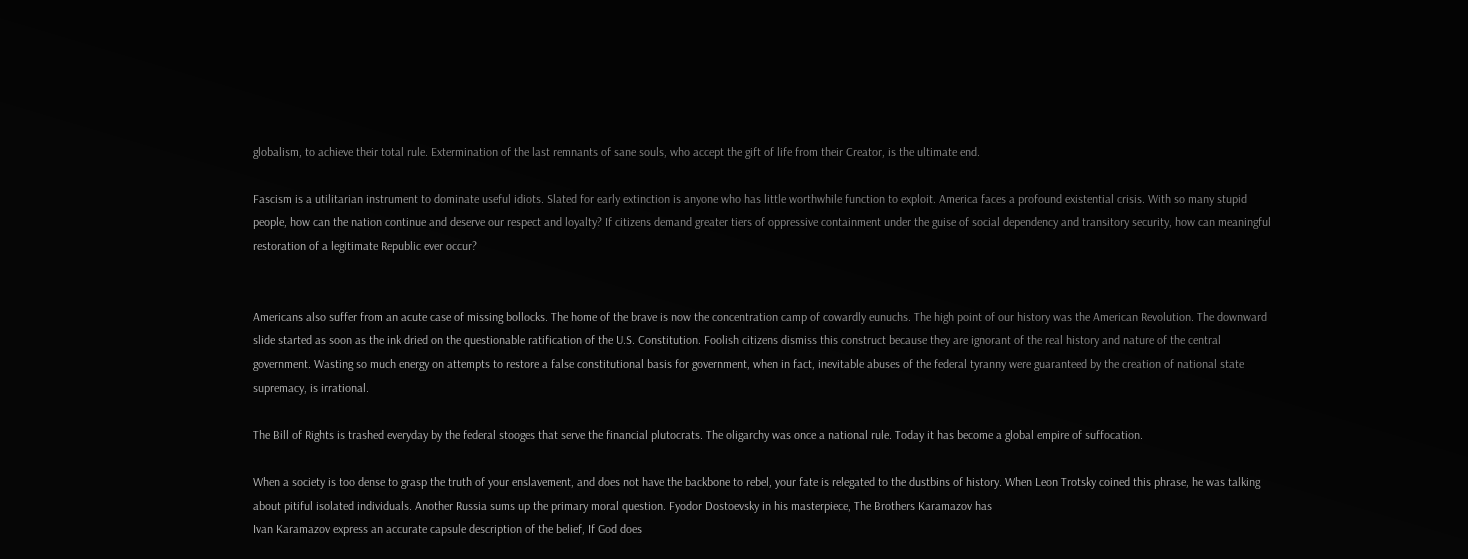globalism, to achieve their total rule. Extermination of the last remnants of sane souls, who accept the gift of life from their Creator, is the ultimate end.

Fascism is a utilitarian instrument to dominate useful idiots. Slated for early extinction is anyone who has little worthwhile function to exploit. America faces a profound existential crisis. With so many stupid people, how can the nation continue and deserve our respect and loyalty? If citizens demand greater tiers of oppressive containment under the guise of social dependency and transitory security, how can meaningful restoration of a legitimate Republic ever occur?


Americans also suffer from an acute case of missing bollocks. The home of the brave is now the concentration camp of cowardly eunuchs. The high point of our history was the American Revolution. The downward slide started as soon as the ink dried on the questionable ratification of the U.S. Constitution. Foolish citizens dismiss this construct because they are ignorant of the real history and nature of the central government. Wasting so much energy on attempts to restore a false constitutional basis for government, when in fact, inevitable abuses of the federal tyranny were guaranteed by the creation of national state supremacy, is irrational.

The Bill of Rights is trashed everyday by the federal stooges that serve the financial plutocrats. The oligarchy was once a national rule. Today it has become a global empire of suffocation.

When a society is too dense to grasp the truth of your enslavement, and does not have the backbone to rebel, your fate is relegated to the dustbins of history. When Leon Trotsky coined this phrase, he was talking about pitiful isolated individuals. Another Russia sums up the primary moral question. Fyodor Dostoevsky in his masterpiece, The Brothers Karamazov has
Ivan Karamazov express an accurate capsule description of the belief, If God does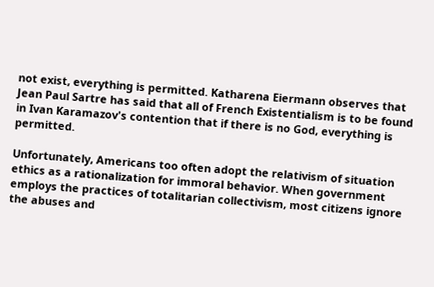not exist, everything is permitted. Katharena Eiermann observes that Jean Paul Sartre has said that all of French Existentialism is to be found in Ivan Karamazov's contention that if there is no God, everything is permitted.

Unfortunately, Americans too often adopt the relativism of situation ethics as a rationalization for immoral behavior. When government employs the practices of totalitarian collectivism, most citizens ignore the abuses and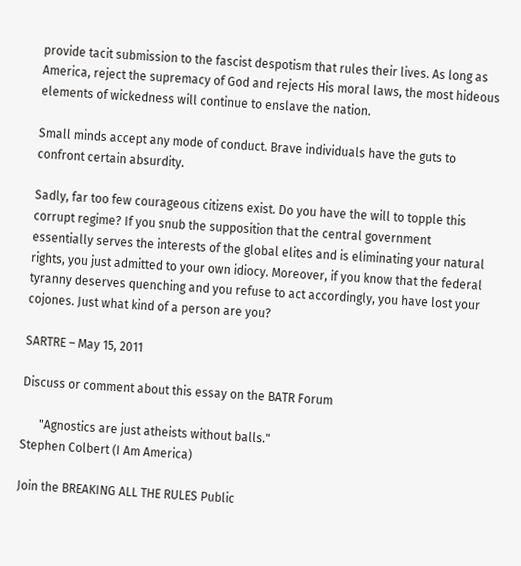provide tacit submission to the fascist despotism that rules their lives. As long as America, reject the supremacy of God and rejects His moral laws, the most hideous elements of wickedness will continue to enslave the nation.

Small minds accept any mode of conduct. Brave individuals have the guts to confront certain absurdity.

Sadly, far too few courageous citizens exist. Do you have the will to topple this corrupt regime? If you snub the supposition that the central government essentially serves the interests of the global elites and is eliminating your natural rights, you just admitted to your own idiocy. Moreover, if you know that the federal tyranny deserves quenching and you refuse to act accordingly, you have lost your cojones. Just what kind of a person are you?

SARTRE – May 15, 2011

Discuss or comment about this essay on the BATR Forum

      "Agnostics are just atheists without balls."
Stephen Colbert (I Am America)

Join the BREAKING ALL THE RULES Public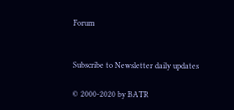Forum


Subscribe to Newsletter daily updates

© 2000-2020 by BATR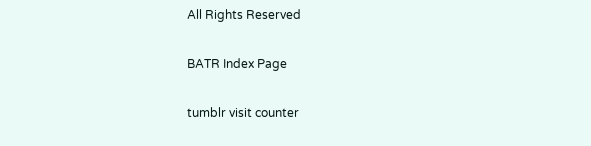All Rights Reserved

BATR Index Page

tumblr visit counter